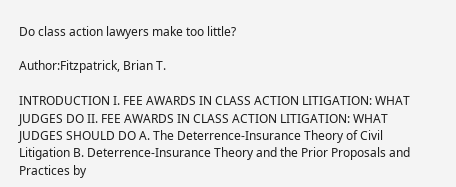Do class action lawyers make too little?

Author:Fitzpatrick, Brian T.

INTRODUCTION I. FEE AWARDS IN CLASS ACTION LITIGATION: WHAT JUDGES DO II. FEE AWARDS IN CLASS ACTION LITIGATION: WHAT JUDGES SHOULD DO A. The Deterrence-Insurance Theory of Civil Litigation B. Deterrence-Insurance Theory and the Prior Proposals and Practices by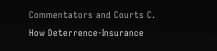Commentators and Courts C. How Deterrence-Insurance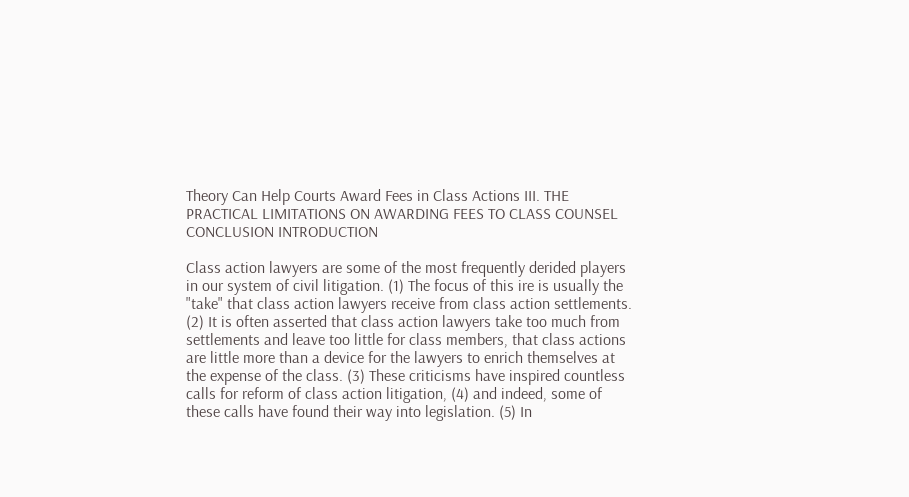Theory Can Help Courts Award Fees in Class Actions III. THE PRACTICAL LIMITATIONS ON AWARDING FEES TO CLASS COUNSEL CONCLUSION INTRODUCTION

Class action lawyers are some of the most frequently derided players in our system of civil litigation. (1) The focus of this ire is usually the "take" that class action lawyers receive from class action settlements. (2) It is often asserted that class action lawyers take too much from settlements and leave too little for class members, that class actions are little more than a device for the lawyers to enrich themselves at the expense of the class. (3) These criticisms have inspired countless calls for reform of class action litigation, (4) and indeed, some of these calls have found their way into legislation. (5) In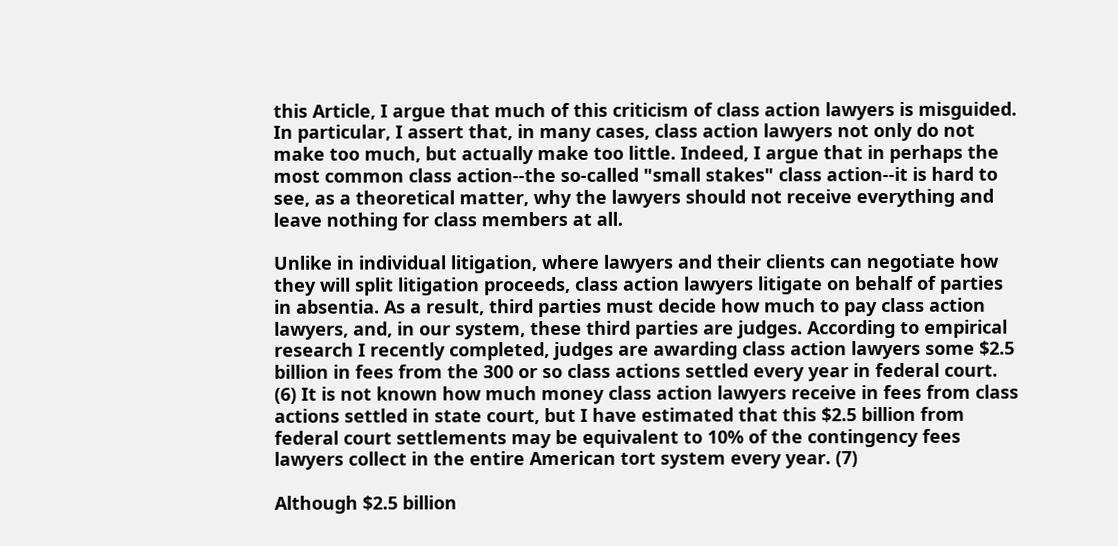this Article, I argue that much of this criticism of class action lawyers is misguided. In particular, I assert that, in many cases, class action lawyers not only do not make too much, but actually make too little. Indeed, I argue that in perhaps the most common class action--the so-called "small stakes" class action--it is hard to see, as a theoretical matter, why the lawyers should not receive everything and leave nothing for class members at all.

Unlike in individual litigation, where lawyers and their clients can negotiate how they will split litigation proceeds, class action lawyers litigate on behalf of parties in absentia. As a result, third parties must decide how much to pay class action lawyers, and, in our system, these third parties are judges. According to empirical research I recently completed, judges are awarding class action lawyers some $2.5 billion in fees from the 300 or so class actions settled every year in federal court. (6) It is not known how much money class action lawyers receive in fees from class actions settled in state court, but I have estimated that this $2.5 billion from federal court settlements may be equivalent to 10% of the contingency fees lawyers collect in the entire American tort system every year. (7)

Although $2.5 billion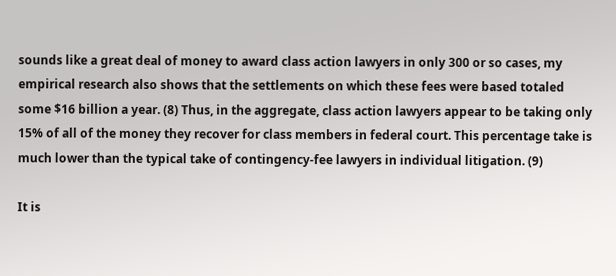sounds like a great deal of money to award class action lawyers in only 300 or so cases, my empirical research also shows that the settlements on which these fees were based totaled some $16 billion a year. (8) Thus, in the aggregate, class action lawyers appear to be taking only 15% of all of the money they recover for class members in federal court. This percentage take is much lower than the typical take of contingency-fee lawyers in individual litigation. (9)

It is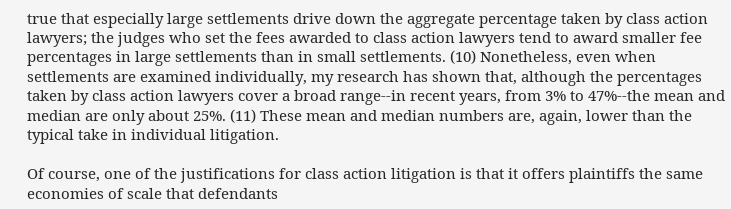true that especially large settlements drive down the aggregate percentage taken by class action lawyers; the judges who set the fees awarded to class action lawyers tend to award smaller fee percentages in large settlements than in small settlements. (10) Nonetheless, even when settlements are examined individually, my research has shown that, although the percentages taken by class action lawyers cover a broad range--in recent years, from 3% to 47%--the mean and median are only about 25%. (11) These mean and median numbers are, again, lower than the typical take in individual litigation.

Of course, one of the justifications for class action litigation is that it offers plaintiffs the same economies of scale that defendants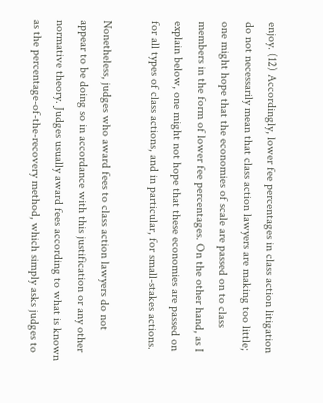enjoy. (12) Accordingly, lower fee percentages in class action litigation do not necessarily mean that class action lawyers are making too little; one might hope that the economies of scale are passed on to class members in the form of lower fee percentages. On the other hand, as I explain below, one might not hope that these economies are passed on for all types of class actions, and in particular, for small-stakes actions.

Nonetheless, judges who award fees to class action lawyers do not appear to be doing so in accordance with this justification or any other normative theory. Judges usually award fees according to what is known as the percentage-of-the-recovery method, which simply asks judges to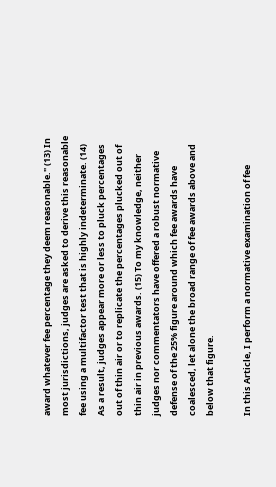award whatever fee percentage they deem reasonable." (13) In most jurisdictions, judges are asked to derive this reasonable fee using a multifactor test that is highly indeterminate. (14) As a result, judges appear more or less to pluck percentages out of thin air or to replicate the percentages plucked out of thin air in previous awards. (15) To my knowledge, neither judges nor commentators have offered a robust normative defense of the 25% figure around which fee awards have coalesced, let alone the broad range of fee awards above and below that figure.

In this Article, I perform a normative examination of fee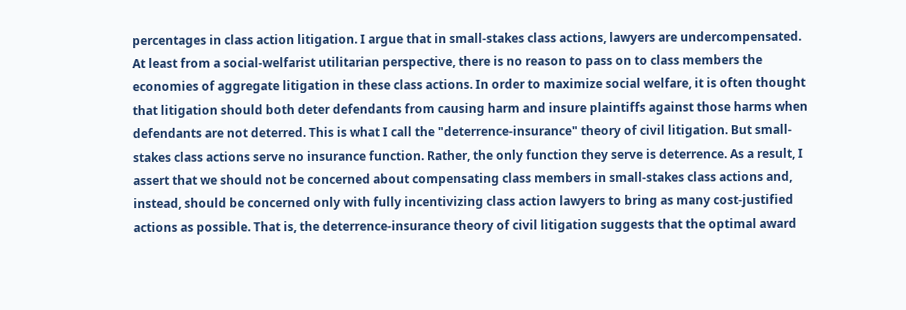percentages in class action litigation. I argue that in small-stakes class actions, lawyers are undercompensated. At least from a social-welfarist utilitarian perspective, there is no reason to pass on to class members the economies of aggregate litigation in these class actions. In order to maximize social welfare, it is often thought that litigation should both deter defendants from causing harm and insure plaintiffs against those harms when defendants are not deterred. This is what I call the "deterrence-insurance" theory of civil litigation. But small-stakes class actions serve no insurance function. Rather, the only function they serve is deterrence. As a result, I assert that we should not be concerned about compensating class members in small-stakes class actions and, instead, should be concerned only with fully incentivizing class action lawyers to bring as many cost-justified actions as possible. That is, the deterrence-insurance theory of civil litigation suggests that the optimal award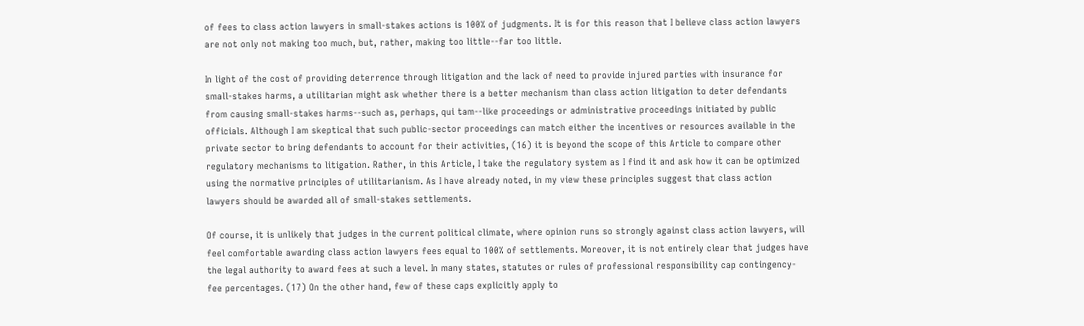of fees to class action lawyers in small-stakes actions is 100% of judgments. It is for this reason that I believe class action lawyers are not only not making too much, but, rather, making too little--far too little.

In light of the cost of providing deterrence through litigation and the lack of need to provide injured parties with insurance for small-stakes harms, a utilitarian might ask whether there is a better mechanism than class action litigation to deter defendants from causing small-stakes harms--such as, perhaps, qui tam--like proceedings or administrative proceedings initiated by public officials. Although I am skeptical that such public-sector proceedings can match either the incentives or resources available in the private sector to bring defendants to account for their activities, (16) it is beyond the scope of this Article to compare other regulatory mechanisms to litigation. Rather, in this Article, I take the regulatory system as I find it and ask how it can be optimized using the normative principles of utilitarianism. As I have already noted, in my view these principles suggest that class action lawyers should be awarded all of small-stakes settlements.

Of course, it is unlikely that judges in the current political climate, where opinion runs so strongly against class action lawyers, will feel comfortable awarding class action lawyers fees equal to 100% of settlements. Moreover, it is not entirely clear that judges have the legal authority to award fees at such a level. In many states, statutes or rules of professional responsibility cap contingency-fee percentages. (17) On the other hand, few of these caps explicitly apply to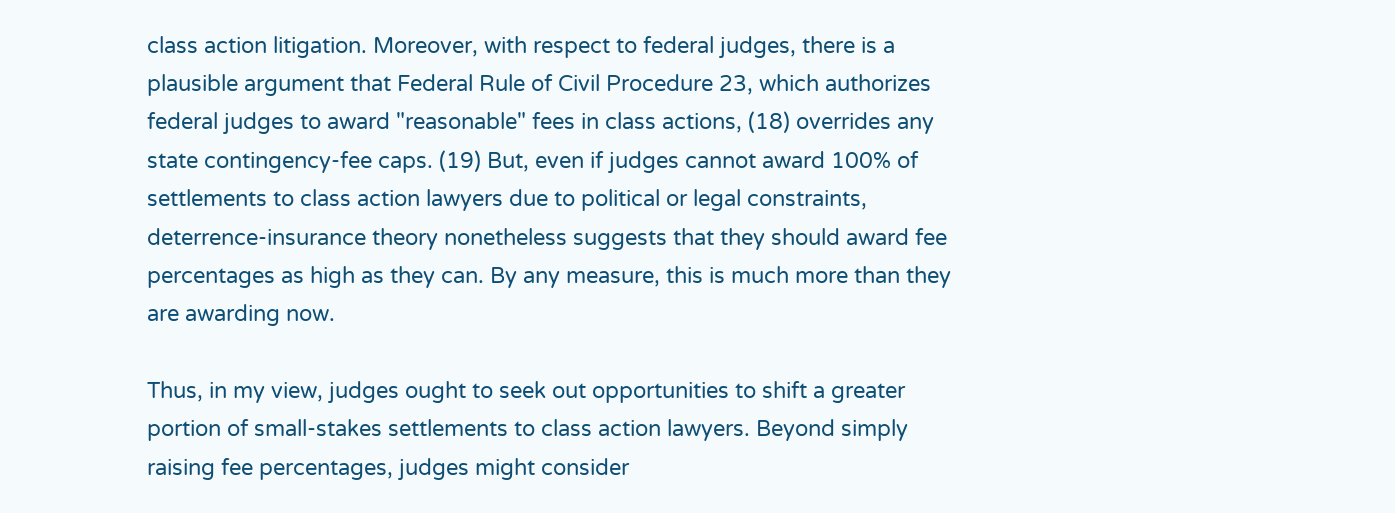class action litigation. Moreover, with respect to federal judges, there is a plausible argument that Federal Rule of Civil Procedure 23, which authorizes federal judges to award "reasonable" fees in class actions, (18) overrides any state contingency-fee caps. (19) But, even if judges cannot award 100% of settlements to class action lawyers due to political or legal constraints, deterrence-insurance theory nonetheless suggests that they should award fee percentages as high as they can. By any measure, this is much more than they are awarding now.

Thus, in my view, judges ought to seek out opportunities to shift a greater portion of small-stakes settlements to class action lawyers. Beyond simply raising fee percentages, judges might consider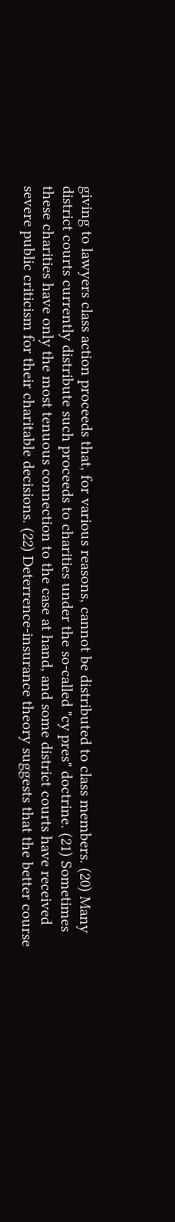giving to lawyers class action proceeds that, for various reasons, cannot be distributed to class members. (20) Many district courts currently distribute such proceeds to charities under the so-called "cy pres" doctrine. (21) Sometimes these charities have only the most tenuous connection to the case at hand, and some district courts have received severe public criticism for their charitable decisions. (22) Deterrence-insurance theory suggests that the better course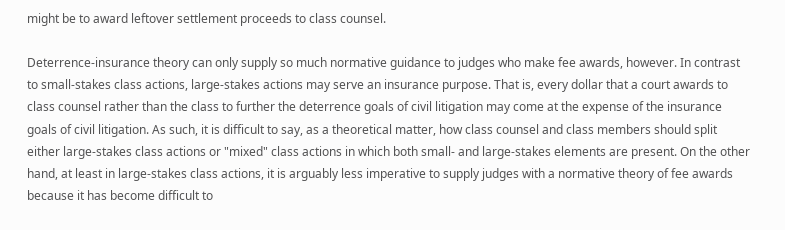might be to award leftover settlement proceeds to class counsel.

Deterrence-insurance theory can only supply so much normative guidance to judges who make fee awards, however. In contrast to small-stakes class actions, large-stakes actions may serve an insurance purpose. That is, every dollar that a court awards to class counsel rather than the class to further the deterrence goals of civil litigation may come at the expense of the insurance goals of civil litigation. As such, it is difficult to say, as a theoretical matter, how class counsel and class members should split either large-stakes class actions or "mixed" class actions in which both small- and large-stakes elements are present. On the other hand, at least in large-stakes class actions, it is arguably less imperative to supply judges with a normative theory of fee awards because it has become difficult to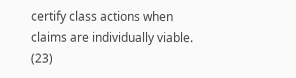certify class actions when claims are individually viable. (23)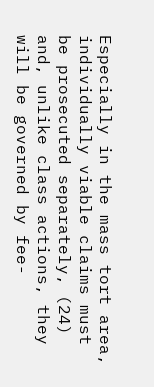Especially in the mass tort area, individually viable claims must be prosecuted separately, (24) and, unlike class actions, they will be governed by fee-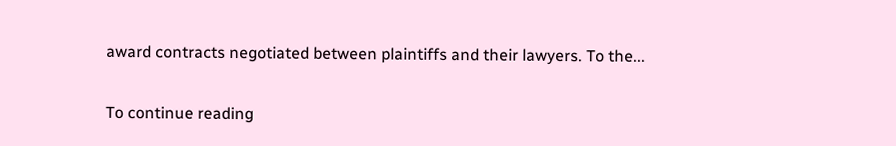award contracts negotiated between plaintiffs and their lawyers. To the...

To continue reading